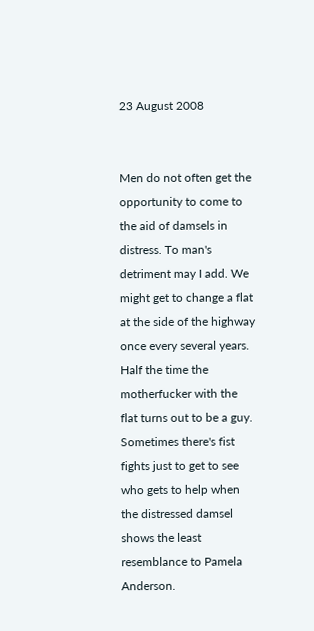23 August 2008


Men do not often get the opportunity to come to the aid of damsels in distress. To man's detriment may I add. We might get to change a flat at the side of the highway once every several years. Half the time the motherfucker with the flat turns out to be a guy. Sometimes there's fist fights just to get to see who gets to help when the distressed damsel shows the least resemblance to Pamela Anderson.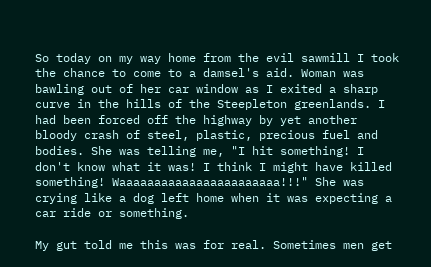So today on my way home from the evil sawmill I took the chance to come to a damsel's aid. Woman was bawling out of her car window as I exited a sharp curve in the hills of the Steepleton greenlands. I had been forced off the highway by yet another bloody crash of steel, plastic, precious fuel and bodies. She was telling me, "I hit something! I don't know what it was! I think I might have killed something! Waaaaaaaaaaaaaaaaaaaaaaa!!!" She was crying like a dog left home when it was expecting a car ride or something.

My gut told me this was for real. Sometimes men get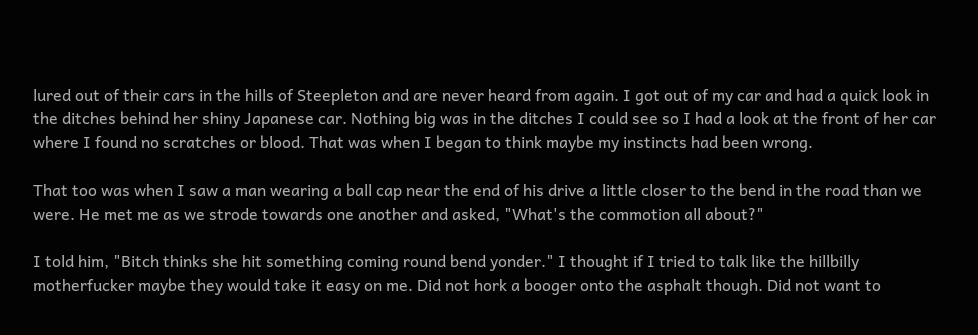lured out of their cars in the hills of Steepleton and are never heard from again. I got out of my car and had a quick look in the ditches behind her shiny Japanese car. Nothing big was in the ditches I could see so I had a look at the front of her car where I found no scratches or blood. That was when I began to think maybe my instincts had been wrong.

That too was when I saw a man wearing a ball cap near the end of his drive a little closer to the bend in the road than we were. He met me as we strode towards one another and asked, "What's the commotion all about?"

I told him, "Bitch thinks she hit something coming round bend yonder." I thought if I tried to talk like the hillbilly motherfucker maybe they would take it easy on me. Did not hork a booger onto the asphalt though. Did not want to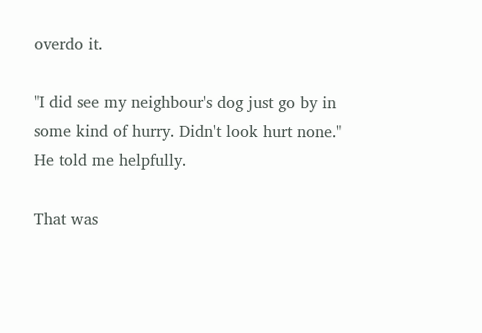overdo it.

"I did see my neighbour's dog just go by in some kind of hurry. Didn't look hurt none." He told me helpfully.

That was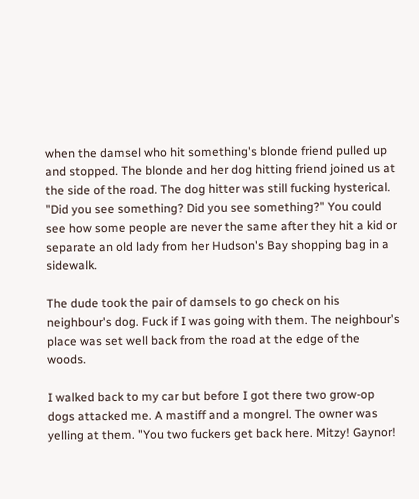when the damsel who hit something's blonde friend pulled up and stopped. The blonde and her dog hitting friend joined us at the side of the road. The dog hitter was still fucking hysterical. "Did you see something? Did you see something?" You could see how some people are never the same after they hit a kid or separate an old lady from her Hudson's Bay shopping bag in a sidewalk.

The dude took the pair of damsels to go check on his neighbour's dog. Fuck if I was going with them. The neighbour's place was set well back from the road at the edge of the woods.

I walked back to my car but before I got there two grow-op dogs attacked me. A mastiff and a mongrel. The owner was yelling at them. "You two fuckers get back here. Mitzy! Gaynor!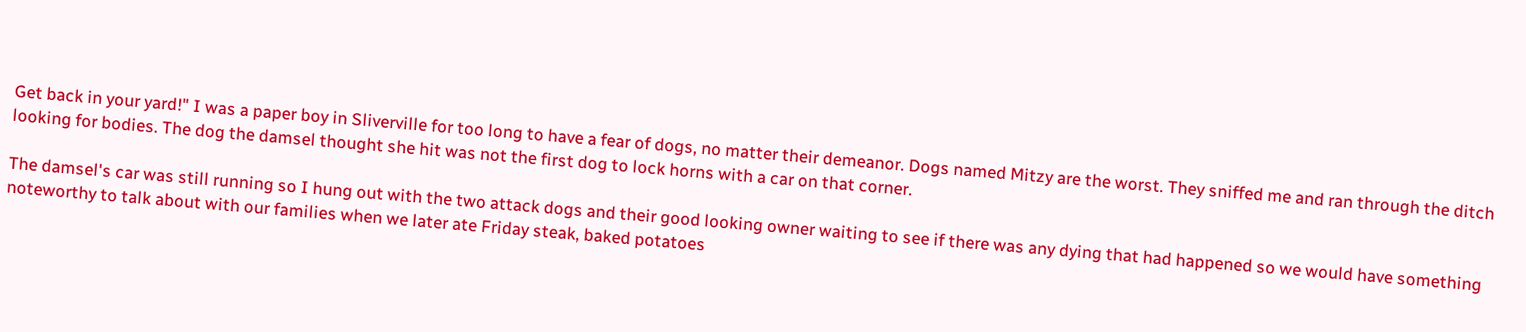Get back in your yard!" I was a paper boy in Sliverville for too long to have a fear of dogs, no matter their demeanor. Dogs named Mitzy are the worst. They sniffed me and ran through the ditch looking for bodies. The dog the damsel thought she hit was not the first dog to lock horns with a car on that corner.

The damsel's car was still running so I hung out with the two attack dogs and their good looking owner waiting to see if there was any dying that had happened so we would have something noteworthy to talk about with our families when we later ate Friday steak, baked potatoes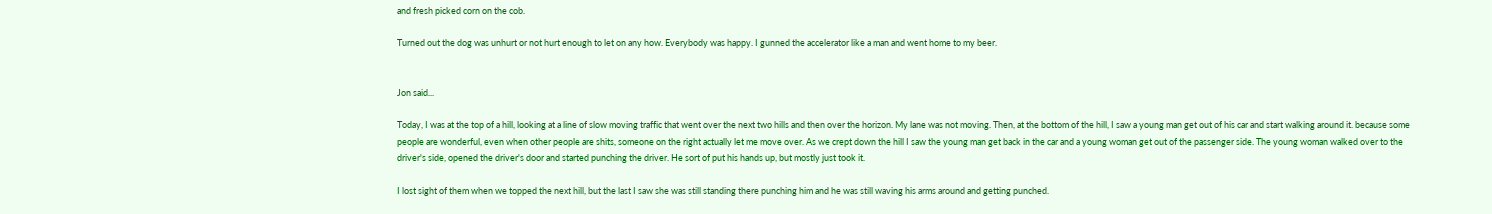and fresh picked corn on the cob.

Turned out the dog was unhurt or not hurt enough to let on any how. Everybody was happy. I gunned the accelerator like a man and went home to my beer.


Jon said...

Today, I was at the top of a hill, looking at a line of slow moving traffic that went over the next two hills and then over the horizon. My lane was not moving. Then, at the bottom of the hill, I saw a young man get out of his car and start walking around it. because some people are wonderful, even when other people are shits, someone on the right actually let me move over. As we crept down the hill I saw the young man get back in the car and a young woman get out of the passenger side. The young woman walked over to the driver's side, opened the driver's door and started punching the driver. He sort of put his hands up, but mostly just took it.

I lost sight of them when we topped the next hill, but the last I saw she was still standing there punching him and he was still waving his arms around and getting punched.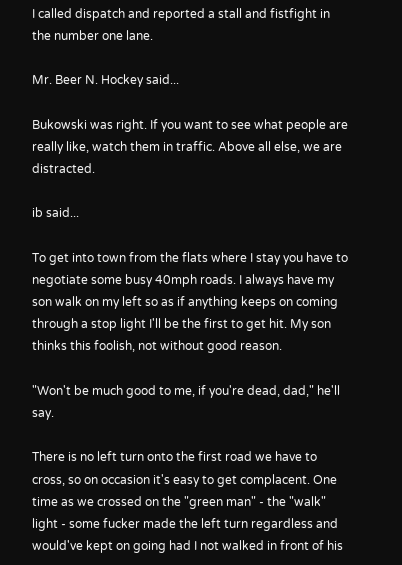I called dispatch and reported a stall and fistfight in the number one lane.

Mr. Beer N. Hockey said...

Bukowski was right. If you want to see what people are really like, watch them in traffic. Above all else, we are distracted.

ib said...

To get into town from the flats where I stay you have to negotiate some busy 40mph roads. I always have my son walk on my left so as if anything keeps on coming through a stop light I'll be the first to get hit. My son thinks this foolish, not without good reason.

"Won't be much good to me, if you're dead, dad," he'll say.

There is no left turn onto the first road we have to cross, so on occasion it's easy to get complacent. One time as we crossed on the "green man" - the "walk" light - some fucker made the left turn regardless and would've kept on going had I not walked in front of his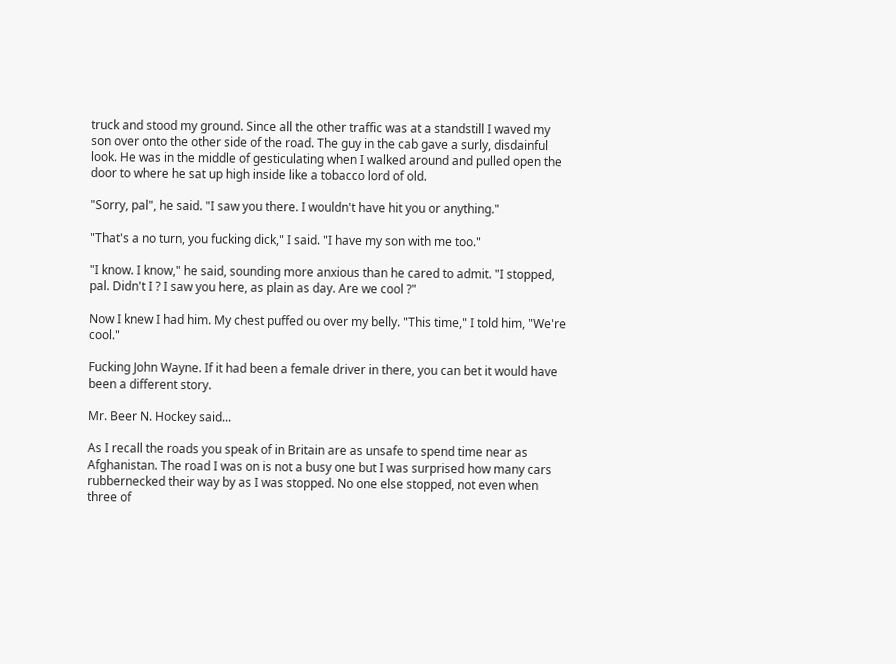truck and stood my ground. Since all the other traffic was at a standstill I waved my son over onto the other side of the road. The guy in the cab gave a surly, disdainful look. He was in the middle of gesticulating when I walked around and pulled open the door to where he sat up high inside like a tobacco lord of old.

"Sorry, pal", he said. "I saw you there. I wouldn't have hit you or anything."

"That's a no turn, you fucking dick," I said. "I have my son with me too."

"I know. I know," he said, sounding more anxious than he cared to admit. "I stopped, pal. Didn't I ? I saw you here, as plain as day. Are we cool ?"

Now I knew I had him. My chest puffed ou over my belly. "This time," I told him, "We're cool."

Fucking John Wayne. If it had been a female driver in there, you can bet it would have been a different story.

Mr. Beer N. Hockey said...

As I recall the roads you speak of in Britain are as unsafe to spend time near as Afghanistan. The road I was on is not a busy one but I was surprised how many cars rubbernecked their way by as I was stopped. No one else stopped, not even when three of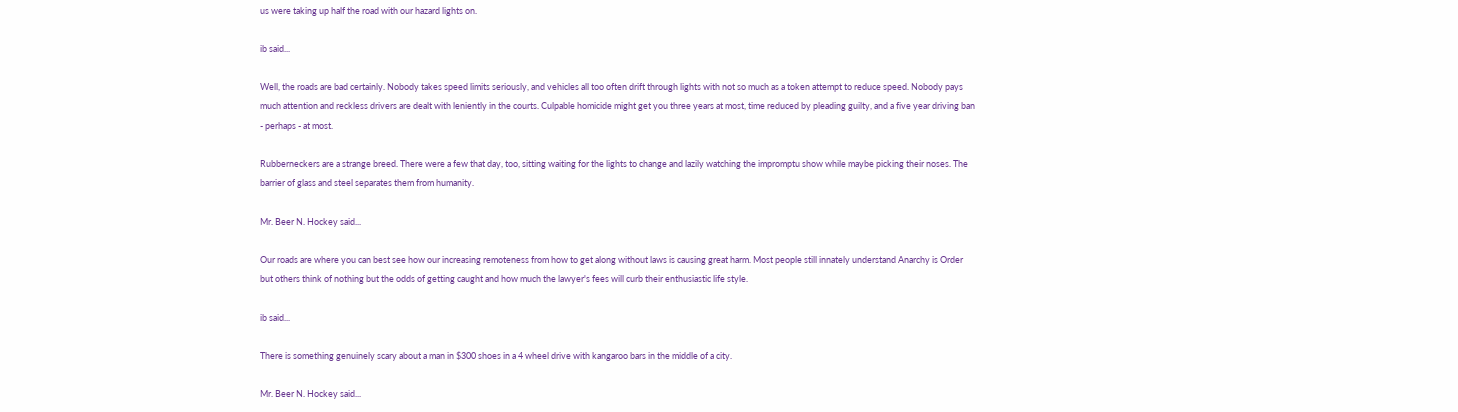us were taking up half the road with our hazard lights on.

ib said...

Well, the roads are bad certainly. Nobody takes speed limits seriously, and vehicles all too often drift through lights with not so much as a token attempt to reduce speed. Nobody pays much attention and reckless drivers are dealt with leniently in the courts. Culpable homicide might get you three years at most, time reduced by pleading guilty, and a five year driving ban - perhaps - at most.

Rubberneckers are a strange breed. There were a few that day, too, sitting waiting for the lights to change and lazily watching the impromptu show while maybe picking their noses. The barrier of glass and steel separates them from humanity.

Mr. Beer N. Hockey said...

Our roads are where you can best see how our increasing remoteness from how to get along without laws is causing great harm. Most people still innately understand Anarchy is Order but others think of nothing but the odds of getting caught and how much the lawyer's fees will curb their enthusiastic life style.

ib said...

There is something genuinely scary about a man in $300 shoes in a 4 wheel drive with kangaroo bars in the middle of a city.

Mr. Beer N. Hockey said...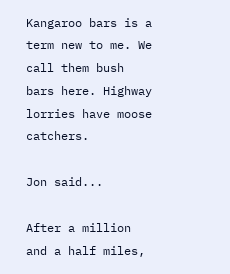Kangaroo bars is a term new to me. We call them bush bars here. Highway lorries have moose catchers.

Jon said...

After a million and a half miles,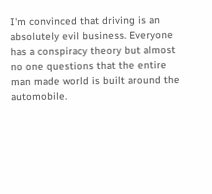I'm convinced that driving is an absolutely evil business. Everyone has a conspiracy theory but almost no one questions that the entire man made world is built around the automobile.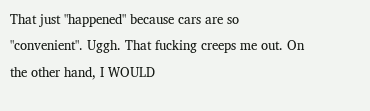That just "happened" because cars are so "convenient". Uggh. That fucking creeps me out. On the other hand, I WOULD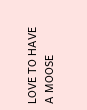LOVE TO HAVE A MOOSE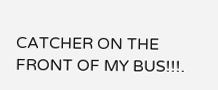CATCHER ON THE FRONT OF MY BUS!!!.